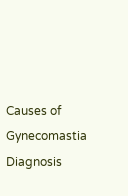Causes of Gynecomastia
Diagnosis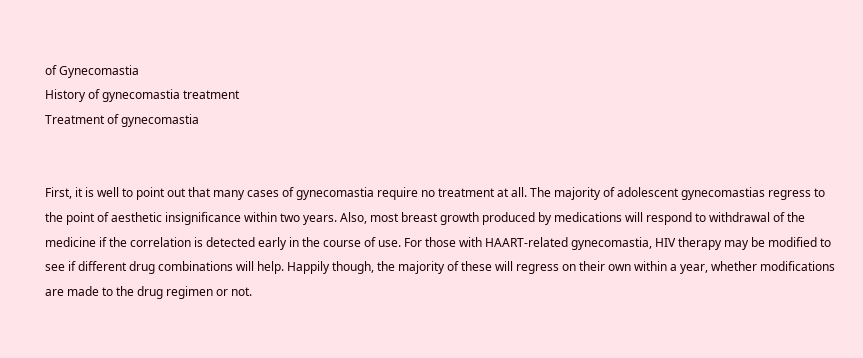of Gynecomastia
History of gynecomastia treatment
Treatment of gynecomastia


First, it is well to point out that many cases of gynecomastia require no treatment at all. The majority of adolescent gynecomastias regress to the point of aesthetic insignificance within two years. Also, most breast growth produced by medications will respond to withdrawal of the medicine if the correlation is detected early in the course of use. For those with HAART-related gynecomastia, HIV therapy may be modified to see if different drug combinations will help. Happily though, the majority of these will regress on their own within a year, whether modifications are made to the drug regimen or not.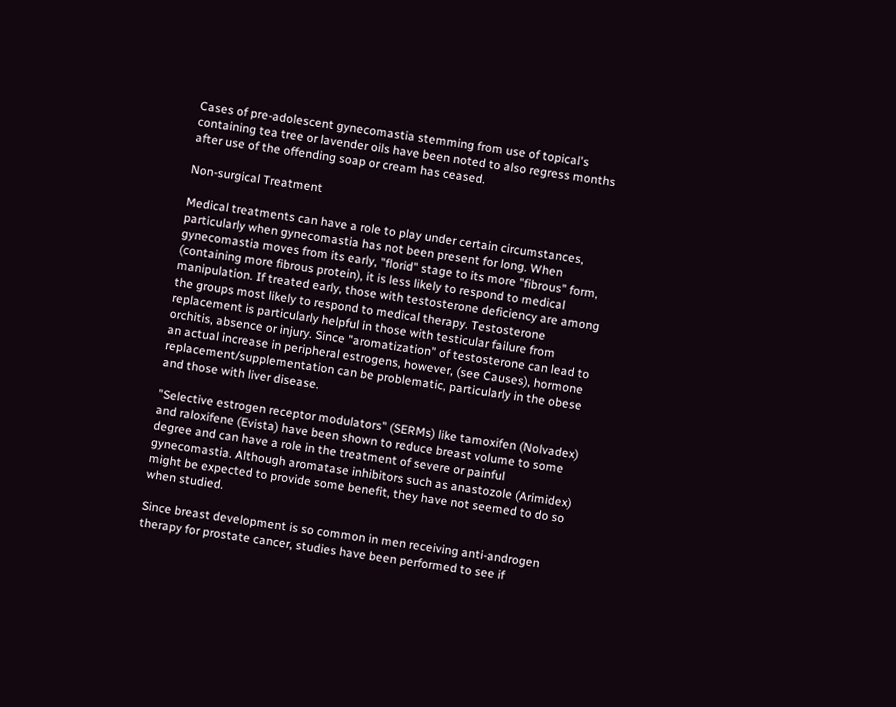Cases of pre-adolescent gynecomastia stemming from use of topical's containing tea tree or lavender oils have been noted to also regress months after use of the offending soap or cream has ceased.

Non-surgical Treatment

Medical treatments can have a role to play under certain circumstances, particularly when gynecomastia has not been present for long. When gynecomastia moves from its early, "florid" stage to its more "fibrous" form, (containing more fibrous protein), it is less likely to respond to medical manipulation. If treated early, those with testosterone deficiency are among the groups most likely to respond to medical therapy. Testosterone replacement is particularly helpful in those with testicular failure from orchitis, absence or injury. Since "aromatization" of testosterone can lead to an actual increase in peripheral estrogens, however, (see Causes), hormone replacement/supplementation can be problematic, particularly in the obese and those with liver disease.

"Selective estrogen receptor modulators" (SERMs) like tamoxifen (Nolvadex) and raloxifene (Evista) have been shown to reduce breast volume to some degree and can have a role in the treatment of severe or painful gynecomastia. Although aromatase inhibitors such as anastozole (Arimidex) might be expected to provide some benefit, they have not seemed to do so when studied.

Since breast development is so common in men receiving anti-androgen therapy for prostate cancer, studies have been performed to see if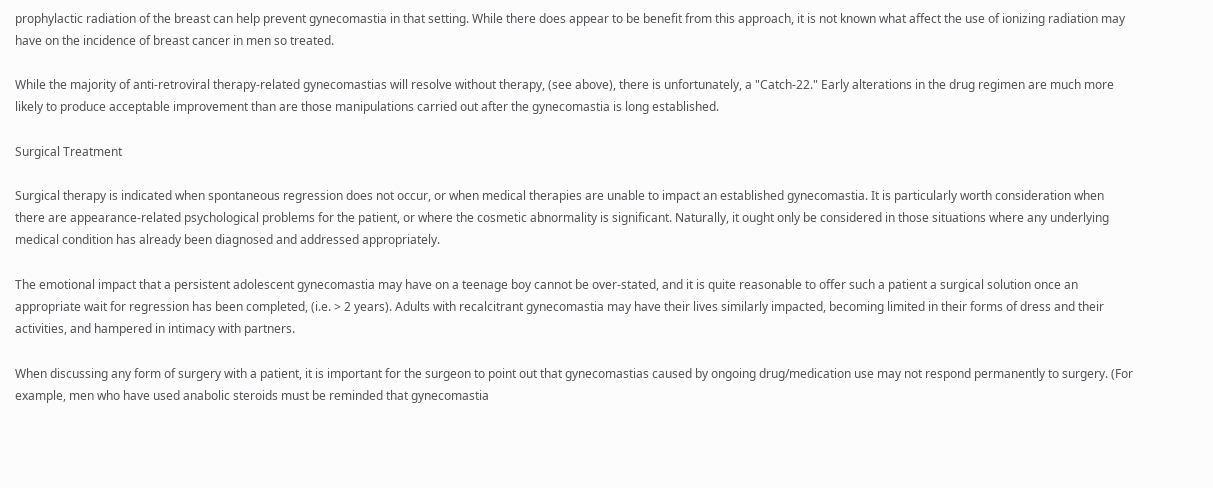prophylactic radiation of the breast can help prevent gynecomastia in that setting. While there does appear to be benefit from this approach, it is not known what affect the use of ionizing radiation may have on the incidence of breast cancer in men so treated.

While the majority of anti-retroviral therapy-related gynecomastias will resolve without therapy, (see above), there is unfortunately, a "Catch-22." Early alterations in the drug regimen are much more likely to produce acceptable improvement than are those manipulations carried out after the gynecomastia is long established.

Surgical Treatment

Surgical therapy is indicated when spontaneous regression does not occur, or when medical therapies are unable to impact an established gynecomastia. It is particularly worth consideration when there are appearance-related psychological problems for the patient, or where the cosmetic abnormality is significant. Naturally, it ought only be considered in those situations where any underlying medical condition has already been diagnosed and addressed appropriately.

The emotional impact that a persistent adolescent gynecomastia may have on a teenage boy cannot be over-stated, and it is quite reasonable to offer such a patient a surgical solution once an appropriate wait for regression has been completed, (i.e. > 2 years). Adults with recalcitrant gynecomastia may have their lives similarly impacted, becoming limited in their forms of dress and their activities, and hampered in intimacy with partners.

When discussing any form of surgery with a patient, it is important for the surgeon to point out that gynecomastias caused by ongoing drug/medication use may not respond permanently to surgery. (For example, men who have used anabolic steroids must be reminded that gynecomastia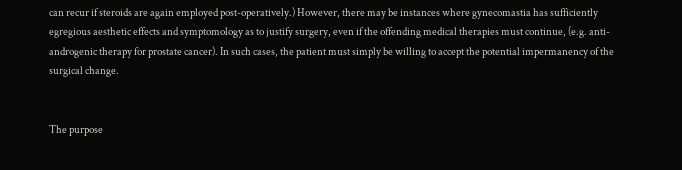can recur if steroids are again employed post-operatively.) However, there may be instances where gynecomastia has sufficiently egregious aesthetic effects and symptomology as to justify surgery, even if the offending medical therapies must continue, (e.g. anti-androgenic therapy for prostate cancer). In such cases, the patient must simply be willing to accept the potential impermanency of the surgical change.


The purpose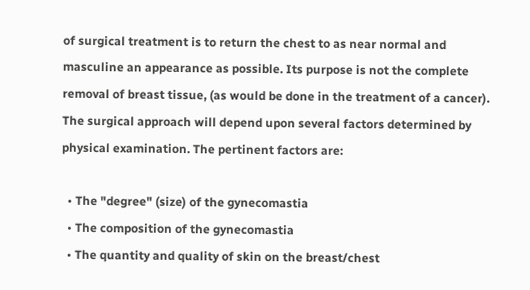of surgical treatment is to return the chest to as near normal and masculine an appearance as possible. Its purpose is not the complete removal of breast tissue, (as would be done in the treatment of a cancer). The surgical approach will depend upon several factors determined by physical examination. The pertinent factors are:

  • The "degree" (size) of the gynecomastia
  • The composition of the gynecomastia
  • The quantity and quality of skin on the breast/chest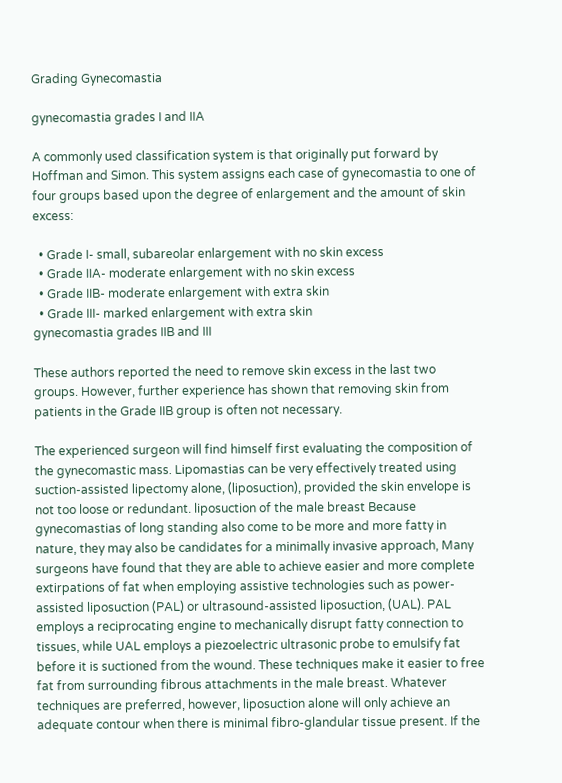Grading Gynecomastia

gynecomastia grades I and IIA

A commonly used classification system is that originally put forward by Hoffman and Simon. This system assigns each case of gynecomastia to one of four groups based upon the degree of enlargement and the amount of skin excess:

  • Grade I- small, subareolar enlargement with no skin excess
  • Grade IIA- moderate enlargement with no skin excess
  • Grade IIB- moderate enlargement with extra skin
  • Grade III- marked enlargement with extra skin
gynecomastia grades IIB and III

These authors reported the need to remove skin excess in the last two groups. However, further experience has shown that removing skin from patients in the Grade IIB group is often not necessary.

The experienced surgeon will find himself first evaluating the composition of the gynecomastic mass. Lipomastias can be very effectively treated using suction-assisted lipectomy alone, (liposuction), provided the skin envelope is not too loose or redundant. liposuction of the male breast Because gynecomastias of long standing also come to be more and more fatty in nature, they may also be candidates for a minimally invasive approach, Many surgeons have found that they are able to achieve easier and more complete extirpations of fat when employing assistive technologies such as power-assisted liposuction (PAL) or ultrasound-assisted liposuction, (UAL). PAL employs a reciprocating engine to mechanically disrupt fatty connection to tissues, while UAL employs a piezoelectric ultrasonic probe to emulsify fat before it is suctioned from the wound. These techniques make it easier to free fat from surrounding fibrous attachments in the male breast. Whatever techniques are preferred, however, liposuction alone will only achieve an adequate contour when there is minimal fibro-glandular tissue present. If the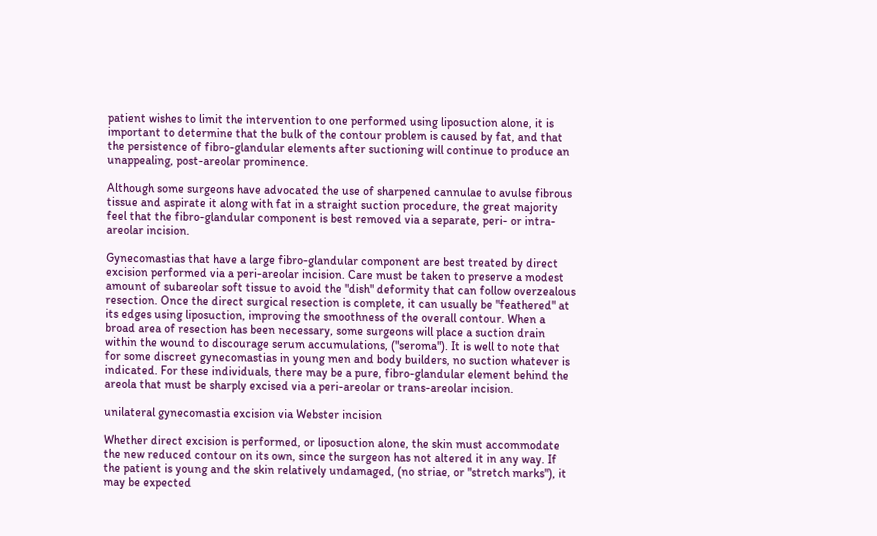patient wishes to limit the intervention to one performed using liposuction alone, it is important to determine that the bulk of the contour problem is caused by fat, and that the persistence of fibro-glandular elements after suctioning will continue to produce an unappealing, post-areolar prominence.

Although some surgeons have advocated the use of sharpened cannulae to avulse fibrous tissue and aspirate it along with fat in a straight suction procedure, the great majority feel that the fibro-glandular component is best removed via a separate, peri- or intra-areolar incision.

Gynecomastias that have a large fibro-glandular component are best treated by direct excision performed via a peri-areolar incision. Care must be taken to preserve a modest amount of subareolar soft tissue to avoid the "dish" deformity that can follow overzealous resection. Once the direct surgical resection is complete, it can usually be "feathered" at its edges using liposuction, improving the smoothness of the overall contour. When a broad area of resection has been necessary, some surgeons will place a suction drain within the wound to discourage serum accumulations, ("seroma"). It is well to note that for some discreet gynecomastias in young men and body builders, no suction whatever is indicated. For these individuals, there may be a pure, fibro-glandular element behind the areola that must be sharply excised via a peri-areolar or trans-areolar incision.

unilateral gynecomastia excision via Webster incision

Whether direct excision is performed, or liposuction alone, the skin must accommodate the new reduced contour on its own, since the surgeon has not altered it in any way. If the patient is young and the skin relatively undamaged, (no striae, or "stretch marks"), it may be expected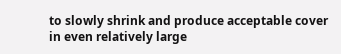to slowly shrink and produce acceptable cover in even relatively large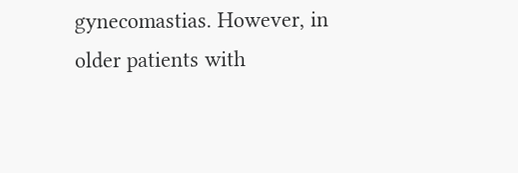gynecomastias. However, in older patients with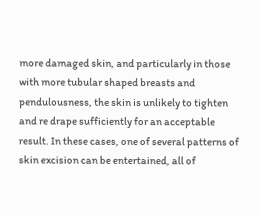more damaged skin, and particularly in those with more tubular shaped breasts and pendulousness, the skin is unlikely to tighten and re drape sufficiently for an acceptable result. In these cases, one of several patterns of skin excision can be entertained, all of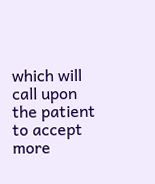which will call upon the patient to accept more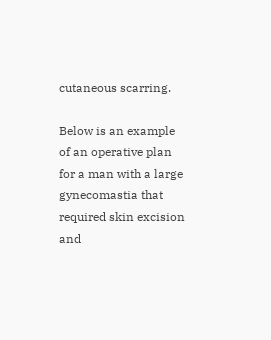cutaneous scarring.

Below is an example of an operative plan for a man with a large gynecomastia that required skin excision and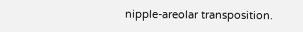nipple-areolar transposition.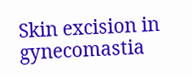Skin excision in gynecomastia